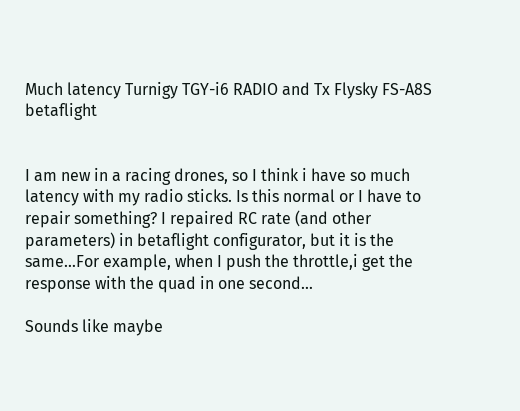Much latency Turnigy TGY-i6 RADIO and Tx Flysky FS-A8S betaflight


I am new in a racing drones, so I think i have so much latency with my radio sticks. Is this normal or I have to repair something? I repaired RC rate (and other parameters) in betaflight configurator, but it is the same…For example, when I push the throttle,i get the response with the quad in one second…

Sounds like maybe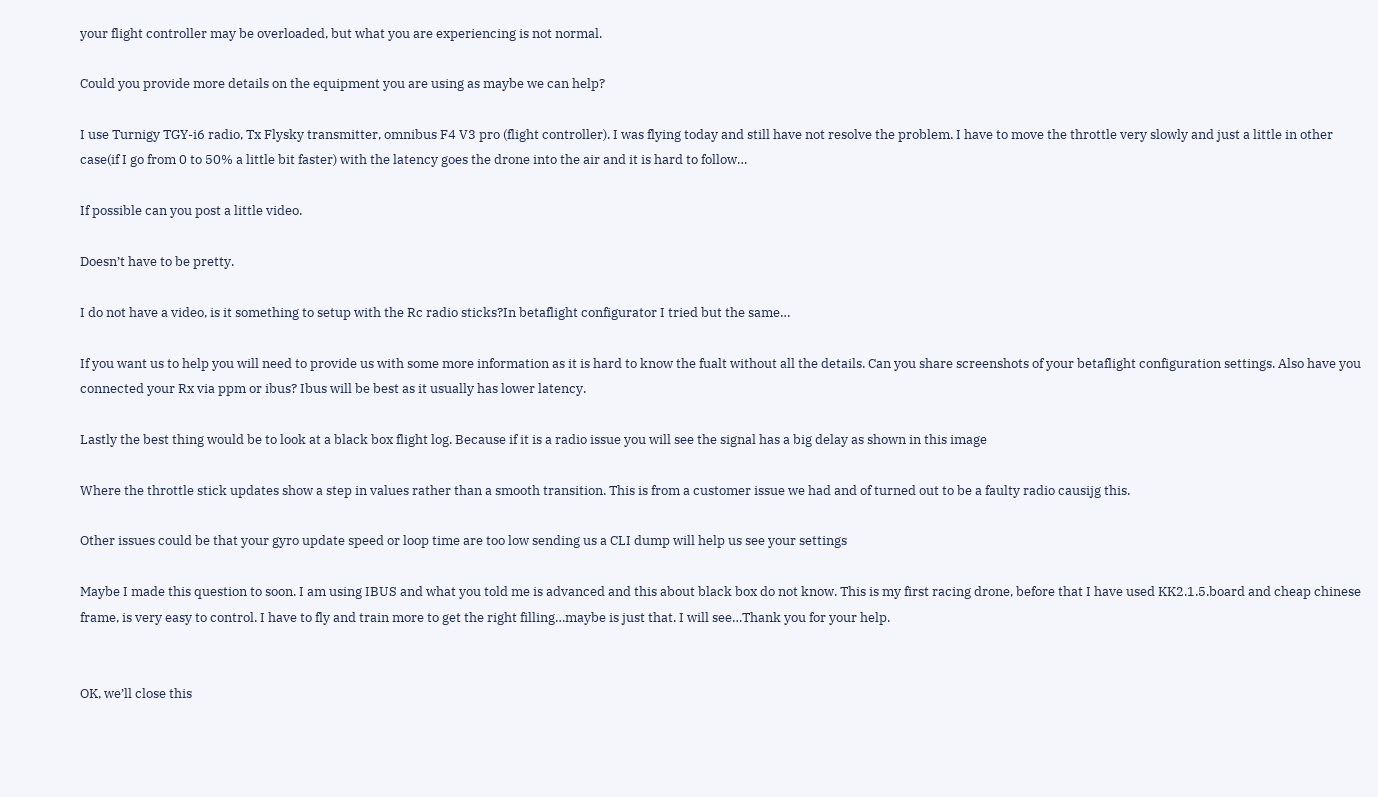your flight controller may be overloaded, but what you are experiencing is not normal.

Could you provide more details on the equipment you are using as maybe we can help?

I use Turnigy TGY-i6 radio, Tx Flysky transmitter, omnibus F4 V3 pro (flight controller). I was flying today and still have not resolve the problem. I have to move the throttle very slowly and just a little in other case(if I go from 0 to 50% a little bit faster) with the latency goes the drone into the air and it is hard to follow…

If possible can you post a little video.

Doesn’t have to be pretty.

I do not have a video, is it something to setup with the Rc radio sticks?In betaflight configurator I tried but the same…

If you want us to help you will need to provide us with some more information as it is hard to know the fualt without all the details. Can you share screenshots of your betaflight configuration settings. Also have you connected your Rx via ppm or ibus? Ibus will be best as it usually has lower latency.

Lastly the best thing would be to look at a black box flight log. Because if it is a radio issue you will see the signal has a big delay as shown in this image

Where the throttle stick updates show a step in values rather than a smooth transition. This is from a customer issue we had and of turned out to be a faulty radio causijg this.

Other issues could be that your gyro update speed or loop time are too low sending us a CLI dump will help us see your settings

Maybe I made this question to soon. I am using IBUS and what you told me is advanced and this about black box do not know. This is my first racing drone, before that I have used KK2.1.5.board and cheap chinese frame, is very easy to control. I have to fly and train more to get the right filling…maybe is just that. I will see…Thank you for your help.


OK, we’ll close this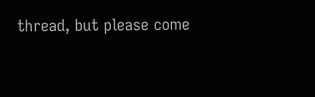thread, but please come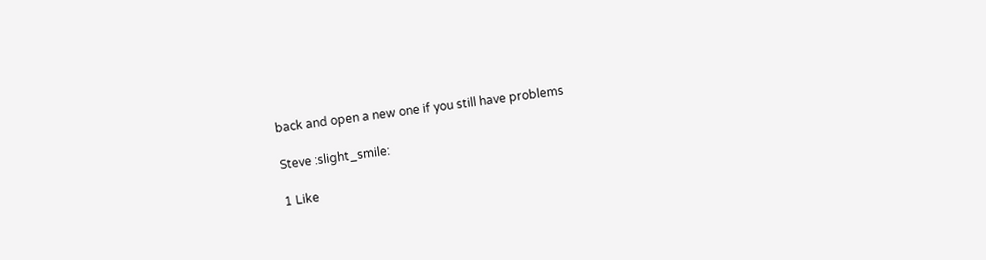back and open a new one if you still have problems

Steve :slight_smile:

1 Like